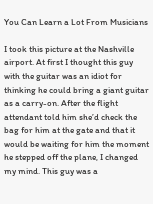You Can Learn a Lot From Musicians

I took this picture at the Nashville airport. At first I thought this guy with the guitar was an idiot for thinking he could bring a giant guitar as a carry-on. After the flight attendant told him she’d check the bag for him at the gate and that it would be waiting for him the moment he stepped off the plane, I changed my mind. This guy was a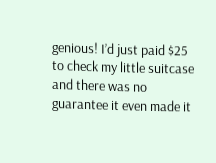genious! I’d just paid $25 to check my little suitcase and there was no guarantee it even made it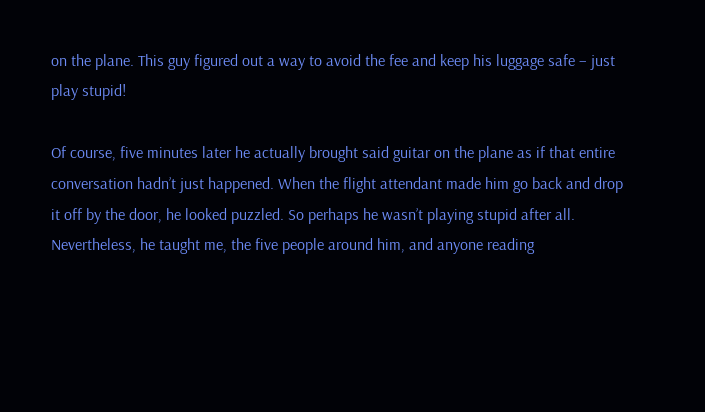on the plane. This guy figured out a way to avoid the fee and keep his luggage safe – just play stupid!

Of course, five minutes later he actually brought said guitar on the plane as if that entire conversation hadn’t just happened. When the flight attendant made him go back and drop it off by the door, he looked puzzled. So perhaps he wasn’t playing stupid after all. Nevertheless, he taught me, the five people around him, and anyone reading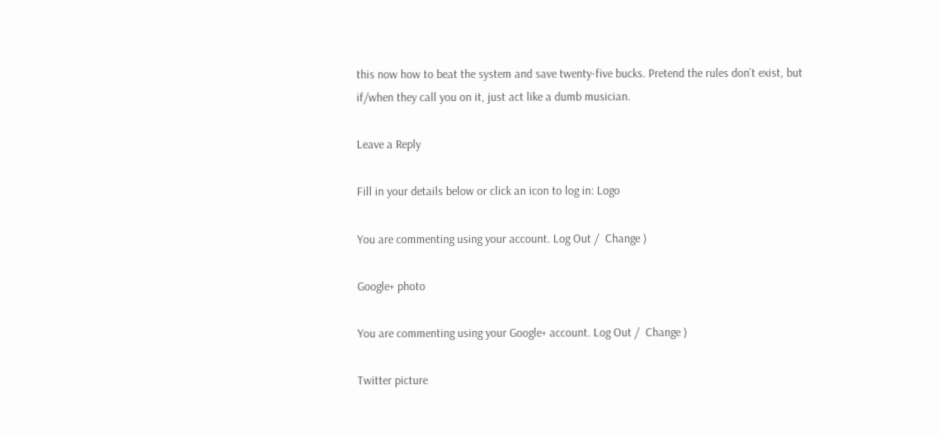this now how to beat the system and save twenty-five bucks. Pretend the rules don’t exist, but if/when they call you on it, just act like a dumb musician.

Leave a Reply

Fill in your details below or click an icon to log in: Logo

You are commenting using your account. Log Out /  Change )

Google+ photo

You are commenting using your Google+ account. Log Out /  Change )

Twitter picture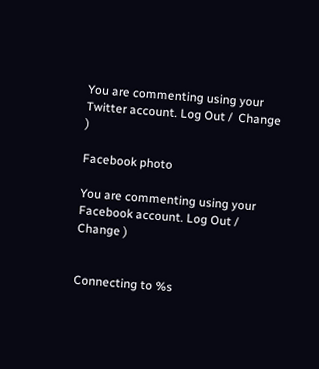You are commenting using your Twitter account. Log Out /  Change )

Facebook photo

You are commenting using your Facebook account. Log Out /  Change )


Connecting to %s